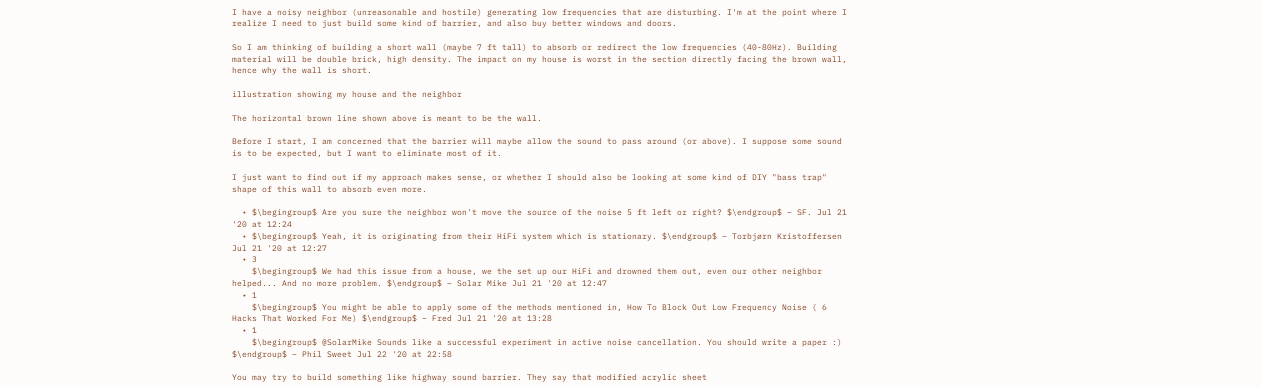I have a noisy neighbor (unreasonable and hostile) generating low frequencies that are disturbing. I'm at the point where I realize I need to just build some kind of barrier, and also buy better windows and doors.

So I am thinking of building a short wall (maybe 7 ft tall) to absorb or redirect the low frequencies (40-80Hz). Building material will be double brick, high density. The impact on my house is worst in the section directly facing the brown wall, hence why the wall is short.

illustration showing my house and the neighbor

The horizontal brown line shown above is meant to be the wall.

Before I start, I am concerned that the barrier will maybe allow the sound to pass around (or above). I suppose some sound is to be expected, but I want to eliminate most of it.

I just want to find out if my approach makes sense, or whether I should also be looking at some kind of DIY "bass trap" shape of this wall to absorb even more.

  • $\begingroup$ Are you sure the neighbor won't move the source of the noise 5 ft left or right? $\endgroup$ – SF. Jul 21 '20 at 12:24
  • $\begingroup$ Yeah, it is originating from their HiFi system which is stationary. $\endgroup$ – Torbjørn Kristoffersen Jul 21 '20 at 12:27
  • 3
    $\begingroup$ We had this issue from a house, we the set up our HiFi and drowned them out, even our other neighbor helped... And no more problem. $\endgroup$ – Solar Mike Jul 21 '20 at 12:47
  • 1
    $\begingroup$ You might be able to apply some of the methods mentioned in, How To Block Out Low Frequency Noise ( 6 Hacks That Worked For Me) $\endgroup$ – Fred Jul 21 '20 at 13:28
  • 1
    $\begingroup$ @SolarMike Sounds like a successful experiment in active noise cancellation. You should write a paper :) $\endgroup$ – Phil Sweet Jul 22 '20 at 22:58

You may try to build something like highway sound barrier. They say that modified acrylic sheet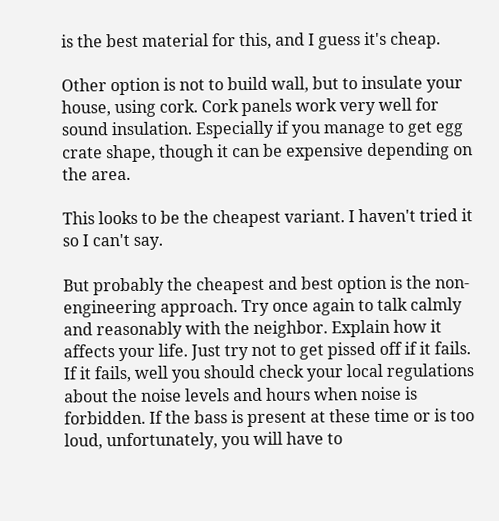is the best material for this, and I guess it's cheap.

Other option is not to build wall, but to insulate your house, using cork. Cork panels work very well for sound insulation. Especially if you manage to get egg crate shape, though it can be expensive depending on the area.

This looks to be the cheapest variant. I haven't tried it so I can't say.

But probably the cheapest and best option is the non-engineering approach. Try once again to talk calmly and reasonably with the neighbor. Explain how it affects your life. Just try not to get pissed off if it fails. If it fails, well you should check your local regulations about the noise levels and hours when noise is forbidden. If the bass is present at these time or is too loud, unfortunately, you will have to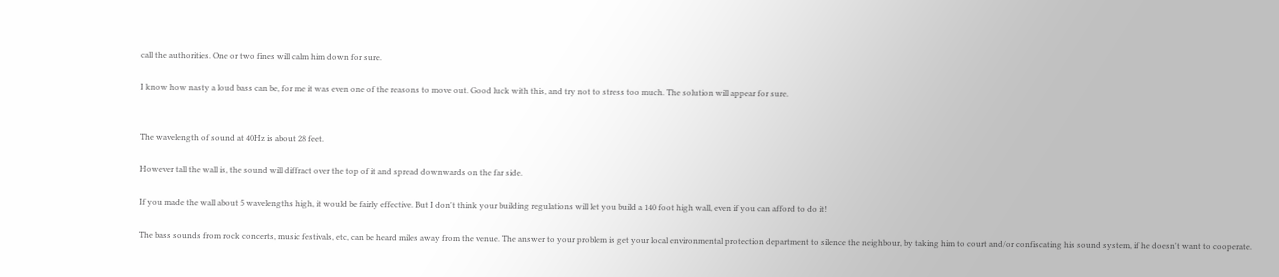call the authorities. One or two fines will calm him down for sure.

I know how nasty a loud bass can be, for me it was even one of the reasons to move out. Good luck with this, and try not to stress too much. The solution will appear for sure.


The wavelength of sound at 40Hz is about 28 feet.

However tall the wall is, the sound will diffract over the top of it and spread downwards on the far side.

If you made the wall about 5 wavelengths high, it would be fairly effective. But I don't think your building regulations will let you build a 140 foot high wall, even if you can afford to do it!

The bass sounds from rock concerts, music festivals, etc, can be heard miles away from the venue. The answer to your problem is get your local environmental protection department to silence the neighbour, by taking him to court and/or confiscating his sound system, if he doesn't want to cooperate.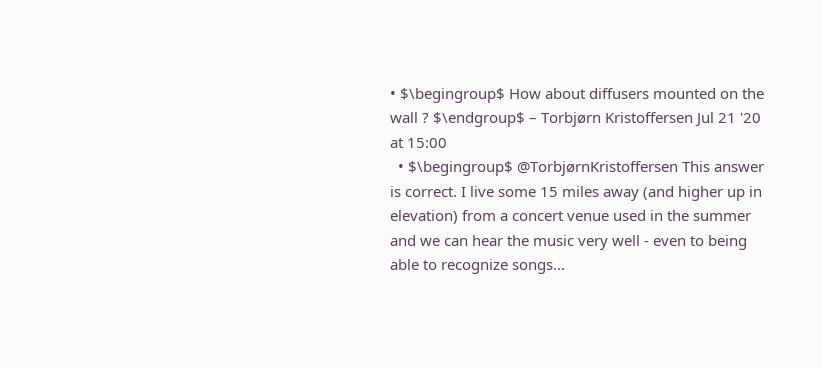• $\begingroup$ How about diffusers mounted on the wall ? $\endgroup$ – Torbjørn Kristoffersen Jul 21 '20 at 15:00
  • $\begingroup$ @TorbjørnKristoffersen This answer is correct. I live some 15 miles away (and higher up in elevation) from a concert venue used in the summer and we can hear the music very well - even to being able to recognize songs...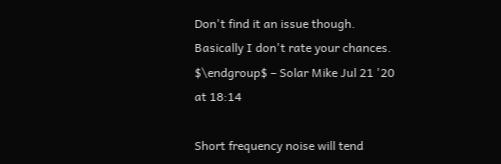Don't find it an issue though. Basically I don't rate your chances. $\endgroup$ – Solar Mike Jul 21 '20 at 18:14

Short frequency noise will tend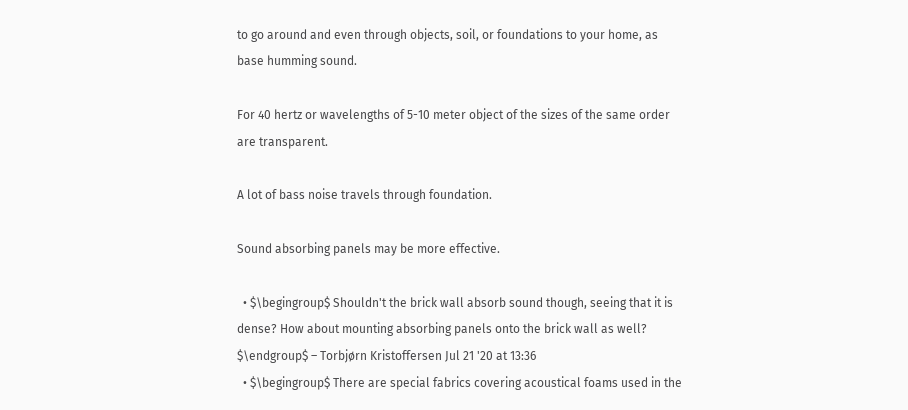to go around and even through objects, soil, or foundations to your home, as base humming sound.

For 40 hertz or wavelengths of 5-10 meter object of the sizes of the same order are transparent.

A lot of bass noise travels through foundation.

Sound absorbing panels may be more effective.

  • $\begingroup$ Shouldn't the brick wall absorb sound though, seeing that it is dense? How about mounting absorbing panels onto the brick wall as well? $\endgroup$ – Torbjørn Kristoffersen Jul 21 '20 at 13:36
  • $\begingroup$ There are special fabrics covering acoustical foams used in the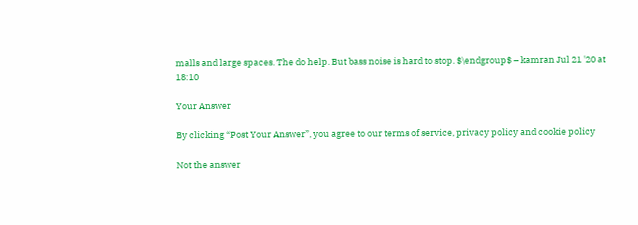malls and large spaces. The do help. But bass noise is hard to stop. $\endgroup$ – kamran Jul 21 '20 at 18:10

Your Answer

By clicking “Post Your Answer”, you agree to our terms of service, privacy policy and cookie policy

Not the answer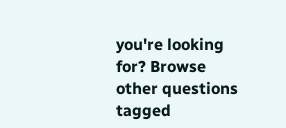you're looking for? Browse other questions tagged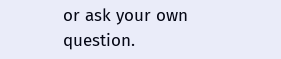or ask your own question.